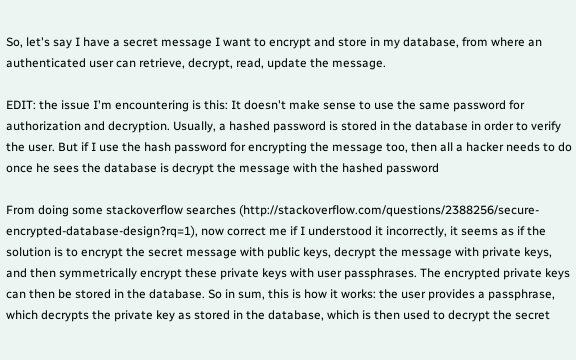So, let's say I have a secret message I want to encrypt and store in my database, from where an authenticated user can retrieve, decrypt, read, update the message.

EDIT: the issue I'm encountering is this: It doesn't make sense to use the same password for authorization and decryption. Usually, a hashed password is stored in the database in order to verify the user. But if I use the hash password for encrypting the message too, then all a hacker needs to do once he sees the database is decrypt the message with the hashed password

From doing some stackoverflow searches (http://stackoverflow.com/questions/2388256/secure-encrypted-database-design?rq=1), now correct me if I understood it incorrectly, it seems as if the solution is to encrypt the secret message with public keys, decrypt the message with private keys, and then symmetrically encrypt these private keys with user passphrases. The encrypted private keys can then be stored in the database. So in sum, this is how it works: the user provides a passphrase, which decrypts the private key as stored in the database, which is then used to decrypt the secret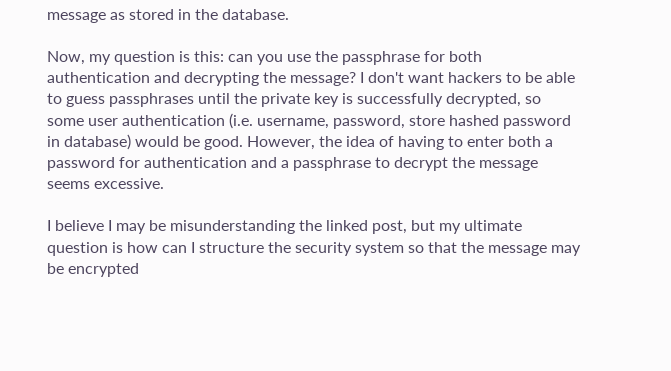message as stored in the database.

Now, my question is this: can you use the passphrase for both authentication and decrypting the message? I don't want hackers to be able to guess passphrases until the private key is successfully decrypted, so some user authentication (i.e. username, password, store hashed password in database) would be good. However, the idea of having to enter both a password for authentication and a passphrase to decrypt the message seems excessive.

I believe I may be misunderstanding the linked post, but my ultimate question is how can I structure the security system so that the message may be encrypted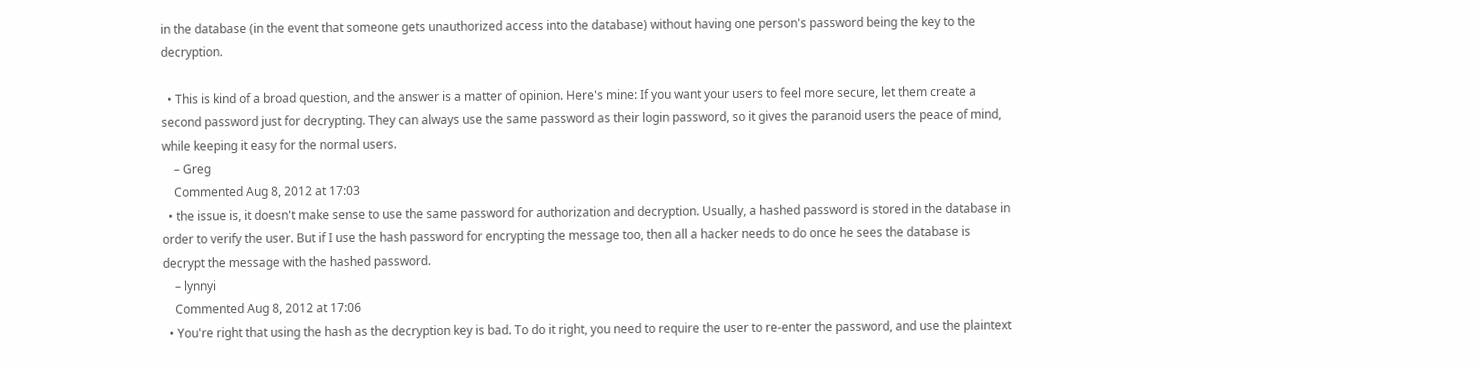in the database (in the event that someone gets unauthorized access into the database) without having one person's password being the key to the decryption.

  • This is kind of a broad question, and the answer is a matter of opinion. Here's mine: If you want your users to feel more secure, let them create a second password just for decrypting. They can always use the same password as their login password, so it gives the paranoid users the peace of mind, while keeping it easy for the normal users.
    – Greg
    Commented Aug 8, 2012 at 17:03
  • the issue is, it doesn't make sense to use the same password for authorization and decryption. Usually, a hashed password is stored in the database in order to verify the user. But if I use the hash password for encrypting the message too, then all a hacker needs to do once he sees the database is decrypt the message with the hashed password.
    – lynnyi
    Commented Aug 8, 2012 at 17:06
  • You're right that using the hash as the decryption key is bad. To do it right, you need to require the user to re-enter the password, and use the plaintext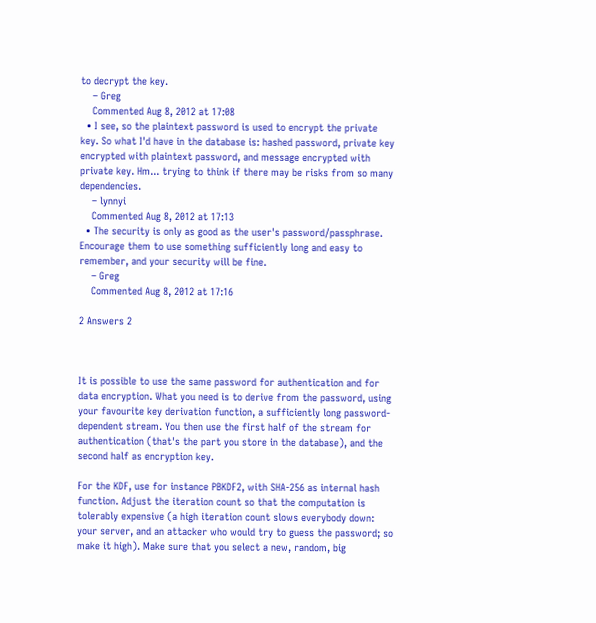to decrypt the key.
    – Greg
    Commented Aug 8, 2012 at 17:08
  • I see, so the plaintext password is used to encrypt the private key. So what I'd have in the database is: hashed password, private key encrypted with plaintext password, and message encrypted with private key. Hm... trying to think if there may be risks from so many dependencies.
    – lynnyi
    Commented Aug 8, 2012 at 17:13
  • The security is only as good as the user's password/passphrase. Encourage them to use something sufficiently long and easy to remember, and your security will be fine.
    – Greg
    Commented Aug 8, 2012 at 17:16

2 Answers 2



It is possible to use the same password for authentication and for data encryption. What you need is to derive from the password, using your favourite key derivation function, a sufficiently long password-dependent stream. You then use the first half of the stream for authentication (that's the part you store in the database), and the second half as encryption key.

For the KDF, use for instance PBKDF2, with SHA-256 as internal hash function. Adjust the iteration count so that the computation is tolerably expensive (a high iteration count slows everybody down: your server, and an attacker who would try to guess the password; so make it high). Make sure that you select a new, random, big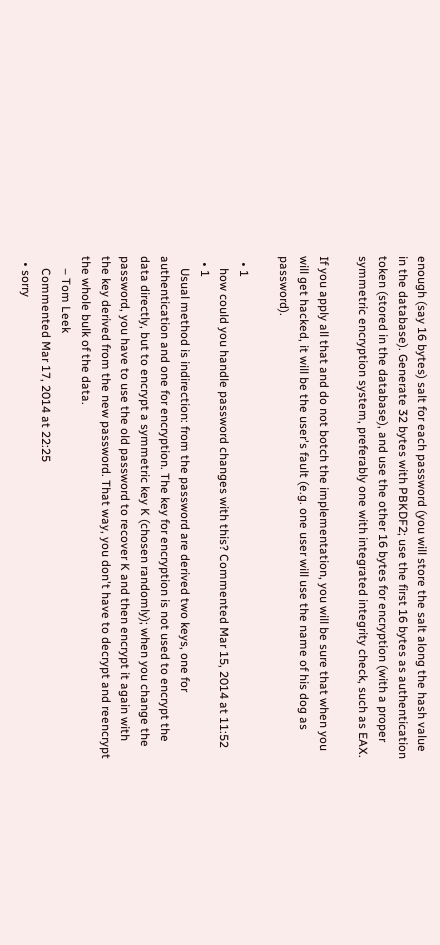enough (say 16 bytes) salt for each password (you will store the salt along the hash value in the database). Generate 32 bytes with PBKDF2; use the first 16 bytes as authentication token (stored in the database), and use the other 16 bytes for encryption (with a proper symmetric encryption system, preferably one with integrated integrity check, such as EAX.

If you apply all that and do not botch the implementation, you will be sure that when you will get hacked, it will be the user's fault (e.g. one user will use the name of his dog as password).

  • 1
    how could you handle password changes with this? Commented Mar 15, 2014 at 11:52
  • 1
    Usual method is indirection: from the password are derived two keys, one for authentication and one for encryption. The key for encryption is not used to encrypt the data directly, but to encrypt a symmetric key K (chosen randomly); when you change the password, you have to use the old password to recover K and then encrypt it again with the key derived from the new password. That way, you don't have to decrypt and reencrypt the whole bulk of the data.
    – Tom Leek
    Commented Mar 17, 2014 at 22:25
  • sorry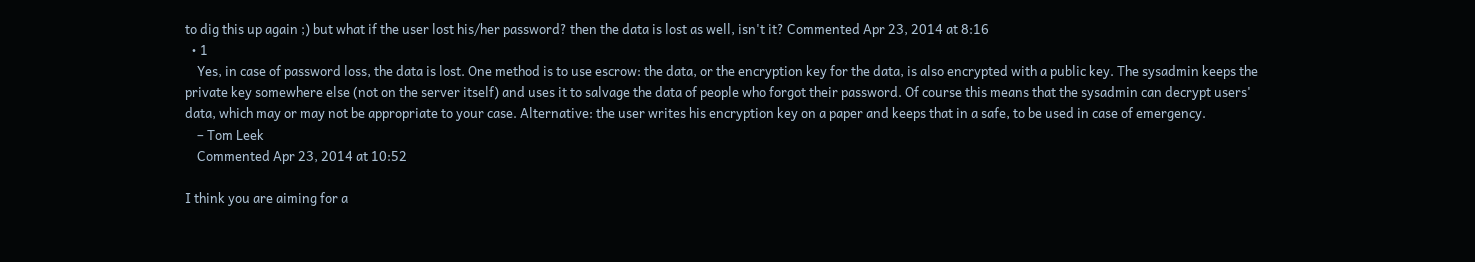to dig this up again ;) but what if the user lost his/her password? then the data is lost as well, isn't it? Commented Apr 23, 2014 at 8:16
  • 1
    Yes, in case of password loss, the data is lost. One method is to use escrow: the data, or the encryption key for the data, is also encrypted with a public key. The sysadmin keeps the private key somewhere else (not on the server itself) and uses it to salvage the data of people who forgot their password. Of course this means that the sysadmin can decrypt users' data, which may or may not be appropriate to your case. Alternative: the user writes his encryption key on a paper and keeps that in a safe, to be used in case of emergency.
    – Tom Leek
    Commented Apr 23, 2014 at 10:52

I think you are aiming for a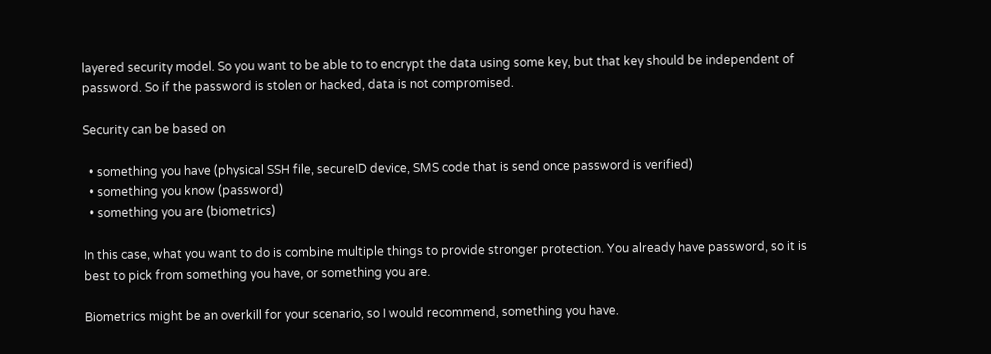layered security model. So you want to be able to to encrypt the data using some key, but that key should be independent of password. So if the password is stolen or hacked, data is not compromised.

Security can be based on

  • something you have (physical SSH file, secureID device, SMS code that is send once password is verified)
  • something you know (password)
  • something you are (biometrics)

In this case, what you want to do is combine multiple things to provide stronger protection. You already have password, so it is best to pick from something you have, or something you are.

Biometrics might be an overkill for your scenario, so I would recommend, something you have.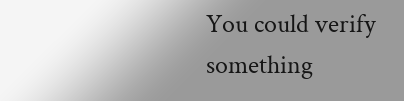You could verify something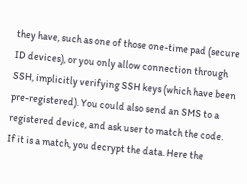they have, such as one of those one-time pad (secure ID devices), or you only allow connection through SSH, implicitly verifying SSH keys (which have been pre-registered). You could also send an SMS to a registered device, and ask user to match the code. If it is a match, you decrypt the data. Here the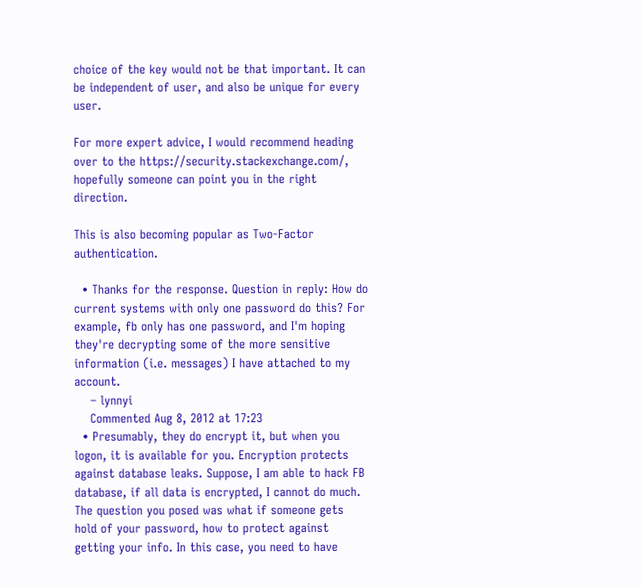choice of the key would not be that important. It can be independent of user, and also be unique for every user.

For more expert advice, I would recommend heading over to the https://security.stackexchange.com/, hopefully someone can point you in the right direction.

This is also becoming popular as Two-Factor authentication.

  • Thanks for the response. Question in reply: How do current systems with only one password do this? For example, fb only has one password, and I'm hoping they're decrypting some of the more sensitive information (i.e. messages) I have attached to my account.
    – lynnyi
    Commented Aug 8, 2012 at 17:23
  • Presumably, they do encrypt it, but when you logon, it is available for you. Encryption protects against database leaks. Suppose, I am able to hack FB database, if all data is encrypted, I cannot do much. The question you posed was what if someone gets hold of your password, how to protect against getting your info. In this case, you need to have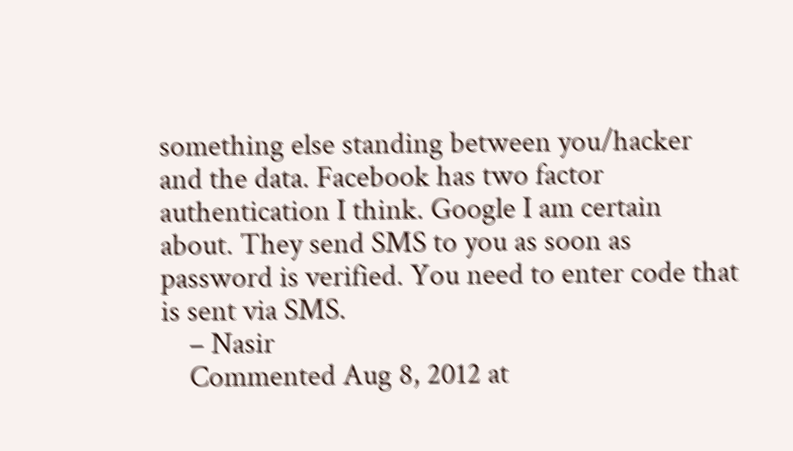something else standing between you/hacker and the data. Facebook has two factor authentication I think. Google I am certain about. They send SMS to you as soon as password is verified. You need to enter code that is sent via SMS.
    – Nasir
    Commented Aug 8, 2012 at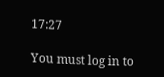17:27

You must log in to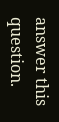answer this question.